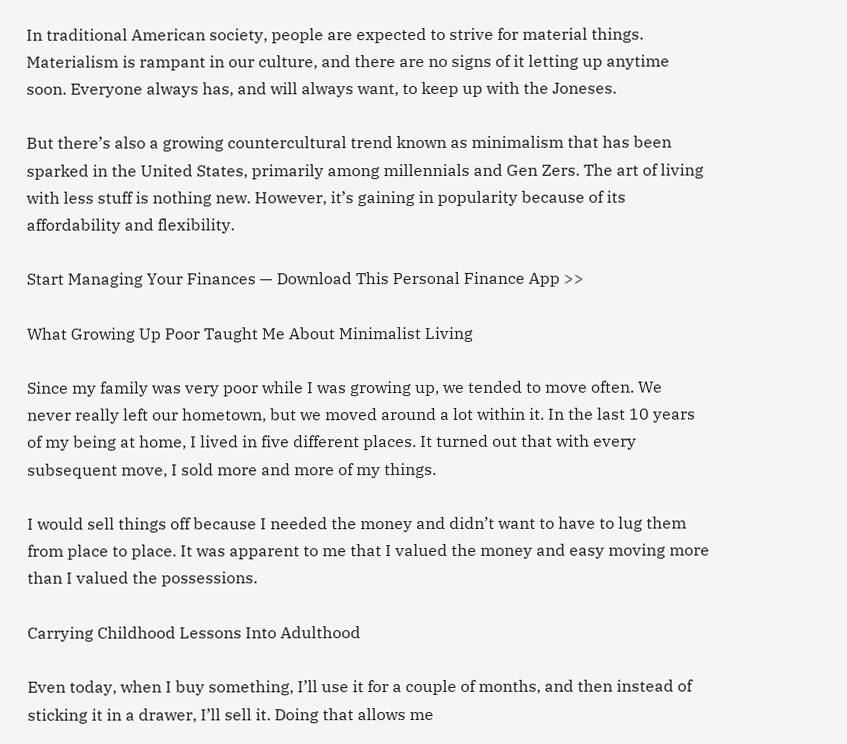In traditional American society, people are expected to strive for material things. Materialism is rampant in our culture, and there are no signs of it letting up anytime soon. Everyone always has, and will always want, to keep up with the Joneses.

But there’s also a growing countercultural trend known as minimalism that has been sparked in the United States, primarily among millennials and Gen Zers. The art of living with less stuff is nothing new. However, it’s gaining in popularity because of its affordability and flexibility.

Start Managing Your Finances — Download This Personal Finance App >>

What Growing Up Poor Taught Me About Minimalist Living

Since my family was very poor while I was growing up, we tended to move often. We never really left our hometown, but we moved around a lot within it. In the last 10 years of my being at home, I lived in five different places. It turned out that with every subsequent move, I sold more and more of my things.

I would sell things off because I needed the money and didn’t want to have to lug them from place to place. It was apparent to me that I valued the money and easy moving more than I valued the possessions.

Carrying Childhood Lessons Into Adulthood

Even today, when I buy something, I’ll use it for a couple of months, and then instead of sticking it in a drawer, I’ll sell it. Doing that allows me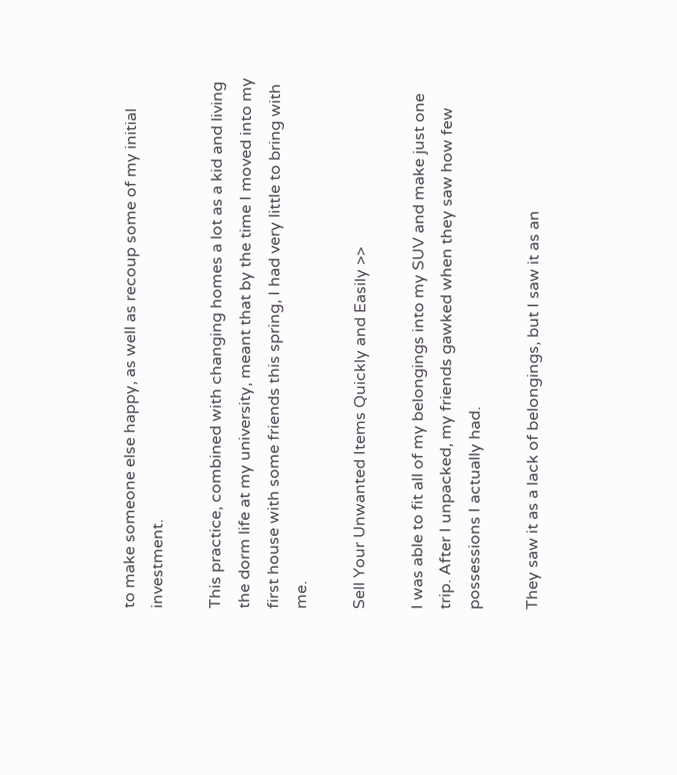to make someone else happy, as well as recoup some of my initial investment.

This practice, combined with changing homes a lot as a kid and living the dorm life at my university, meant that by the time I moved into my first house with some friends this spring, I had very little to bring with me.

Sell Your Unwanted Items Quickly and Easily >>

I was able to fit all of my belongings into my SUV and make just one trip. After I unpacked, my friends gawked when they saw how few possessions I actually had.

They saw it as a lack of belongings, but I saw it as an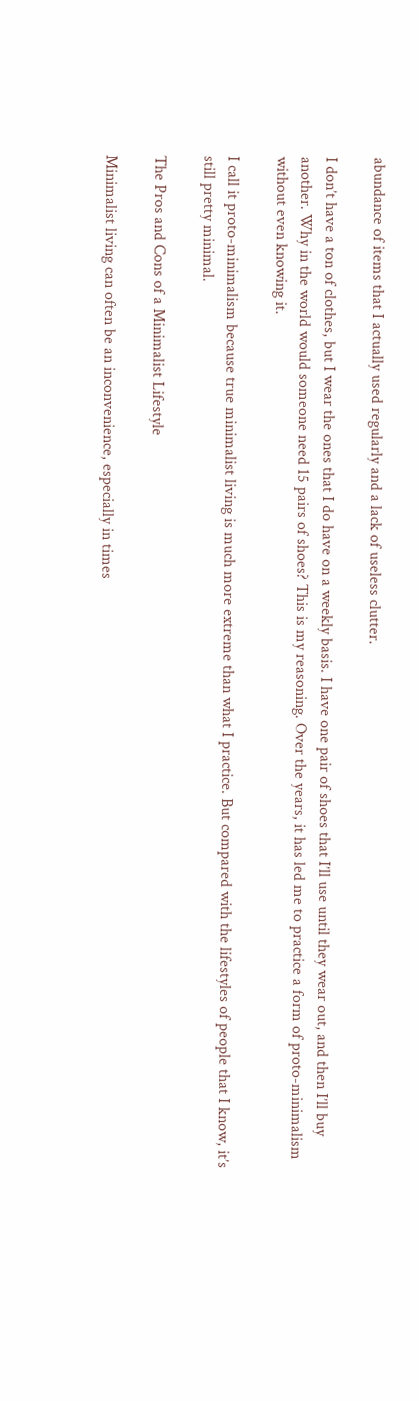abundance of items that I actually used regularly and a lack of useless clutter.

I don’t have a ton of clothes, but I wear the ones that I do have on a weekly basis. I have one pair of shoes that I’ll use until they wear out, and then I’ll buy another. Why in the world would someone need 15 pairs of shoes? This is my reasoning. Over the years, it has led me to practice a form of proto-minimalism without even knowing it.

I call it proto-minimalism because true minimalist living is much more extreme than what I practice. But compared with the lifestyles of people that I know, it’s still pretty minimal.

The Pros and Cons of a Minimalist Lifestyle

Minimalist living can often be an inconvenience, especially in times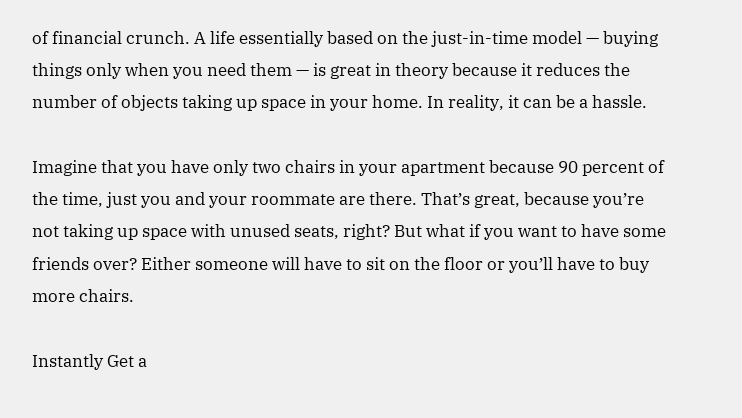of financial crunch. A life essentially based on the just-in-time model — buying things only when you need them — is great in theory because it reduces the number of objects taking up space in your home. In reality, it can be a hassle.

Imagine that you have only two chairs in your apartment because 90 percent of the time, just you and your roommate are there. That’s great, because you’re not taking up space with unused seats, right? But what if you want to have some friends over? Either someone will have to sit on the floor or you’ll have to buy more chairs.

Instantly Get a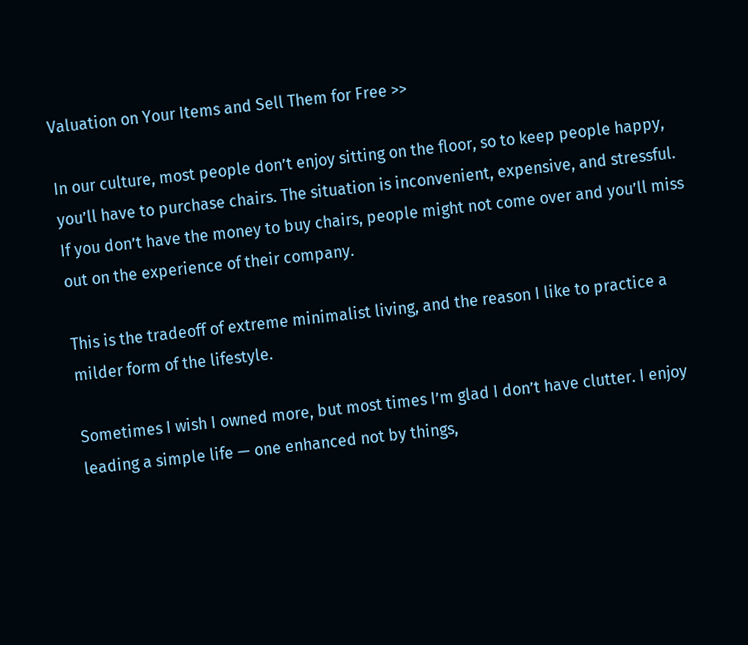Valuation on Your Items and Sell Them for Free >>

In our culture, most people don’t enjoy sitting on the floor, so to keep people happy, you’ll have to purchase chairs. The situation is inconvenient, expensive, and stressful. If you don’t have the money to buy chairs, people might not come over and you’ll miss out on the experience of their company.

This is the tradeoff of extreme minimalist living, and the reason I like to practice a milder form of the lifestyle.

Sometimes I wish I owned more, but most times I’m glad I don’t have clutter. I enjoy leading a simple life — one enhanced not by things,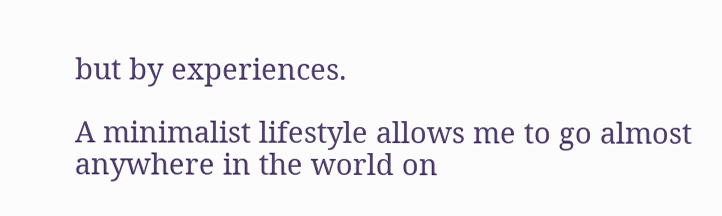but by experiences.

A minimalist lifestyle allows me to go almost anywhere in the world on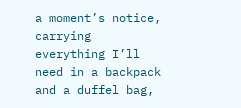a moment’s notice, carrying everything I’ll need in a backpack and a duffel bag,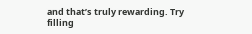and that’s truly rewarding. Try filling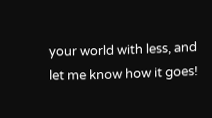your world with less, and let me know how it goes!